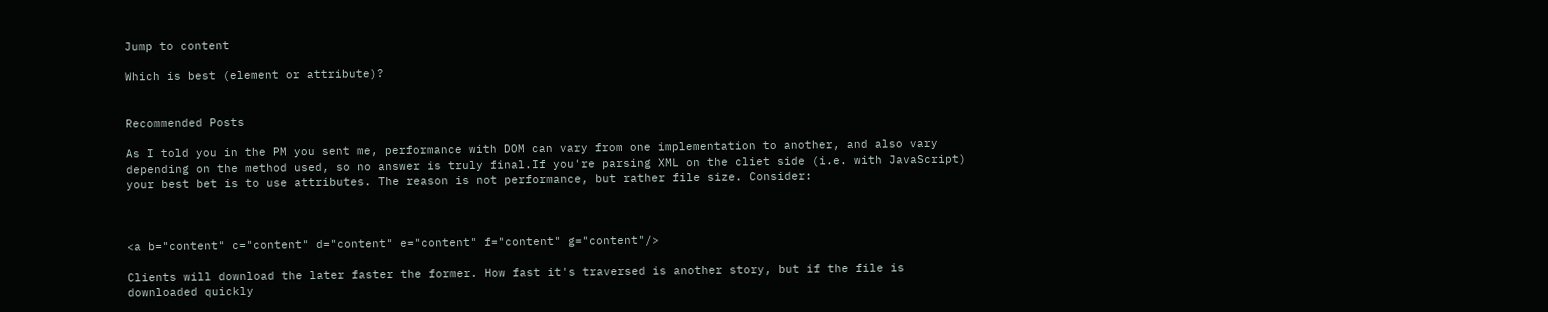Jump to content

Which is best (element or attribute)?


Recommended Posts

As I told you in the PM you sent me, performance with DOM can vary from one implementation to another, and also vary depending on the method used, so no answer is truly final.If you're parsing XML on the cliet side (i.e. with JavaScript) your best bet is to use attributes. The reason is not performance, but rather file size. Consider:



<a b="content" c="content" d="content" e="content" f="content" g="content"/>

Clients will download the later faster the former. How fast it's traversed is another story, but if the file is downloaded quickly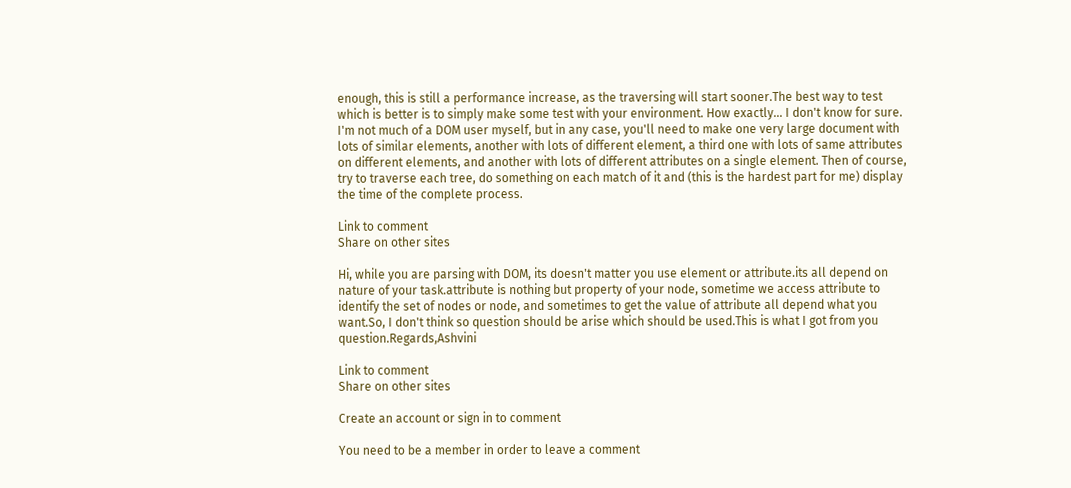enough, this is still a performance increase, as the traversing will start sooner.The best way to test which is better is to simply make some test with your environment. How exactly... I don't know for sure. I'm not much of a DOM user myself, but in any case, you'll need to make one very large document with lots of similar elements, another with lots of different element, a third one with lots of same attributes on different elements, and another with lots of different attributes on a single element. Then of course, try to traverse each tree, do something on each match of it and (this is the hardest part for me) display the time of the complete process.

Link to comment
Share on other sites

Hi, while you are parsing with DOM, its doesn't matter you use element or attribute.its all depend on nature of your task.attribute is nothing but property of your node, sometime we access attribute to identify the set of nodes or node, and sometimes to get the value of attribute all depend what you want.So, I don't think so question should be arise which should be used.This is what I got from you question.Regards,Ashvini

Link to comment
Share on other sites

Create an account or sign in to comment

You need to be a member in order to leave a comment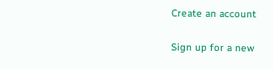Create an account

Sign up for a new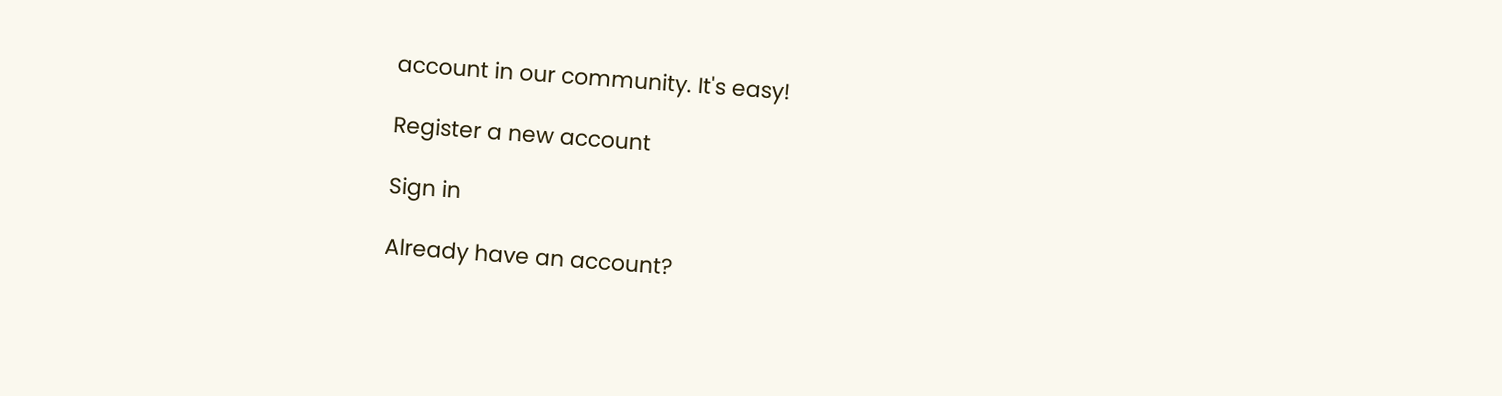account in our community. It's easy!

Register a new account

Sign in

Already have an account?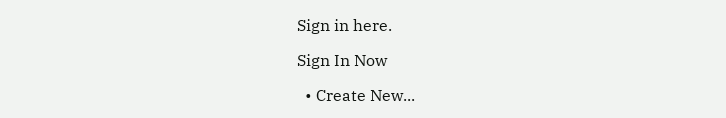Sign in here.

Sign In Now

  • Create New...